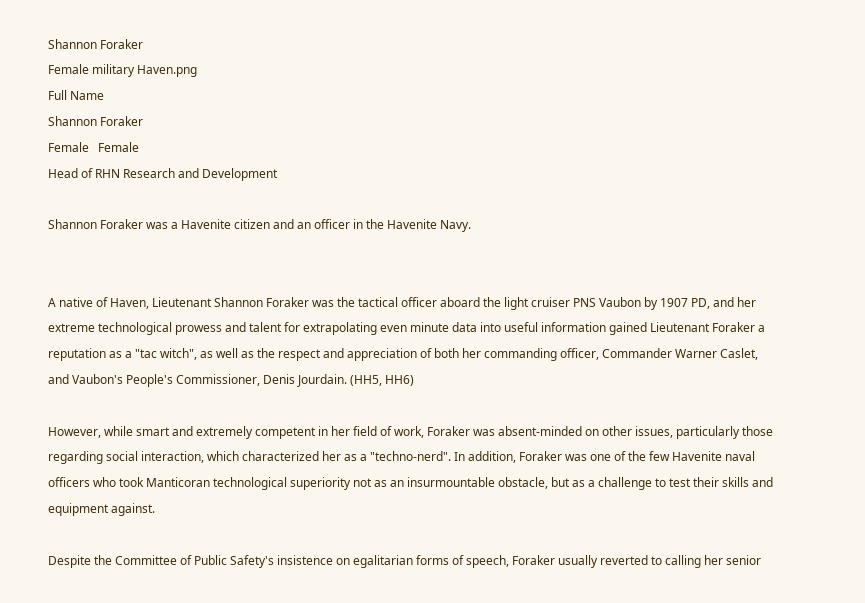Shannon Foraker
Female military Haven.png
Full Name
Shannon Foraker
Female   Female
Head of RHN Research and Development

Shannon Foraker was a Havenite citizen and an officer in the Havenite Navy.


A native of Haven, Lieutenant Shannon Foraker was the tactical officer aboard the light cruiser PNS Vaubon by 1907 PD, and her extreme technological prowess and talent for extrapolating even minute data into useful information gained Lieutenant Foraker a reputation as a "tac witch", as well as the respect and appreciation of both her commanding officer, Commander Warner Caslet, and Vaubon's People's Commissioner, Denis Jourdain. (HH5, HH6)

However, while smart and extremely competent in her field of work, Foraker was absent-minded on other issues, particularly those regarding social interaction, which characterized her as a "techno-nerd". In addition, Foraker was one of the few Havenite naval officers who took Manticoran technological superiority not as an insurmountable obstacle, but as a challenge to test their skills and equipment against.

Despite the Committee of Public Safety's insistence on egalitarian forms of speech, Foraker usually reverted to calling her senior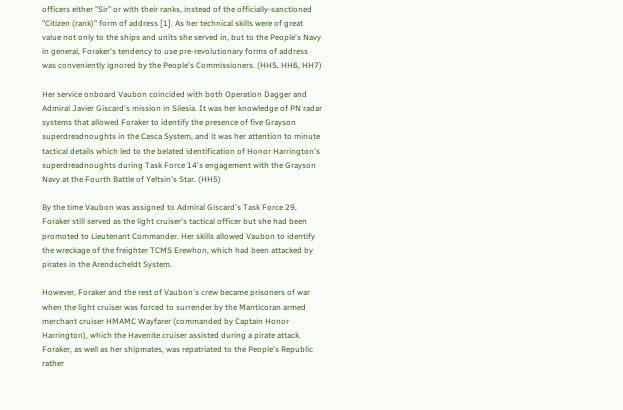officers either "Sir" or with their ranks, instead of the officially-sanctioned "Citizen (rank)" form of address [1]. As her technical skills were of great value not only to the ships and units she served in, but to the People's Navy in general, Foraker's tendency to use pre-revolutionary forms of address was conveniently ignored by the People's Commissioners. (HH5, HH6, HH7)

Her service onboard Vaubon coincided with both Operation Dagger and Admiral Javier Giscard's mission in Silesia. It was her knowledge of PN radar systems that allowed Foraker to identify the presence of five Grayson superdreadnoughts in the Casca System, and it was her attention to minute tactical details which led to the belated identification of Honor Harrington's superdreadnoughts during Task Force 14's engagement with the Grayson Navy at the Fourth Battle of Yeltsin's Star. (HH5)

By the time Vaubon was assigned to Admiral Giscard's Task Force 29, Foraker still served as the light cruiser's tactical officer but she had been promoted to Lieutenant Commander. Her skills allowed Vaubon to identify the wreckage of the freighter TCMS Erewhon, which had been attacked by pirates in the Arendscheldt System.

However, Foraker and the rest of Vaubon's crew became prisoners of war when the light cruiser was forced to surrender by the Manticoran armed merchant cruiser HMAMC Wayfarer (commanded by Captain Honor Harrington), which the Havenite cruiser assisted during a pirate attack. Foraker, as well as her shipmates, was repatriated to the People's Republic rather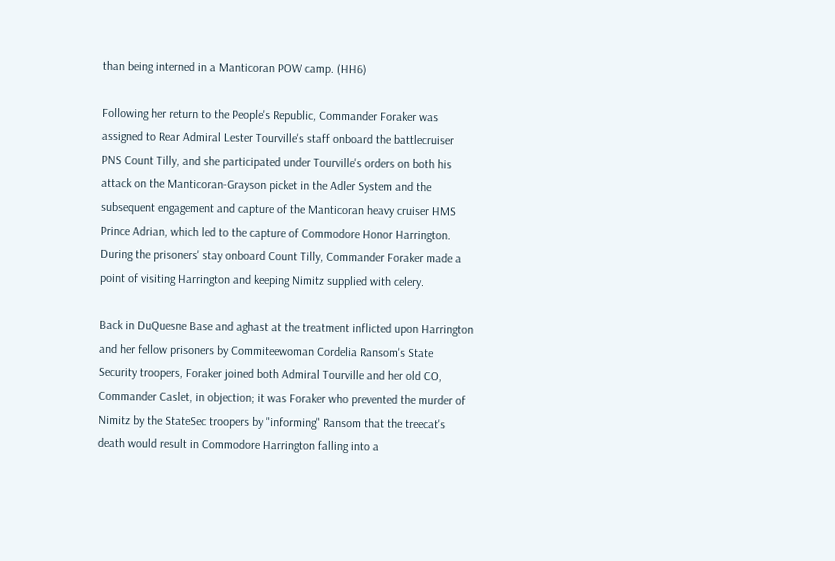than being interned in a Manticoran POW camp. (HH6)

Following her return to the People's Republic, Commander Foraker was assigned to Rear Admiral Lester Tourville's staff onboard the battlecruiser PNS Count Tilly, and she participated under Tourville's orders on both his attack on the Manticoran-Grayson picket in the Adler System and the subsequent engagement and capture of the Manticoran heavy cruiser HMS Prince Adrian, which led to the capture of Commodore Honor Harrington. During the prisoners' stay onboard Count Tilly, Commander Foraker made a point of visiting Harrington and keeping Nimitz supplied with celery.

Back in DuQuesne Base and aghast at the treatment inflicted upon Harrington and her fellow prisoners by Commiteewoman Cordelia Ransom's State Security troopers, Foraker joined both Admiral Tourville and her old CO, Commander Caslet, in objection; it was Foraker who prevented the murder of Nimitz by the StateSec troopers by "informing" Ransom that the treecat's death would result in Commodore Harrington falling into a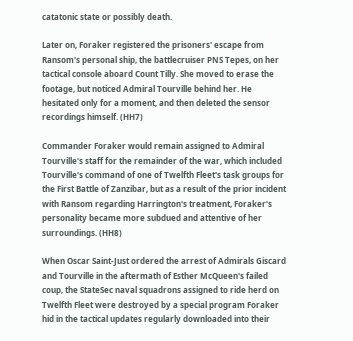catatonic state or possibly death.

Later on, Foraker registered the prisoners' escape from Ransom's personal ship, the battlecruiser PNS Tepes, on her tactical console aboard Count Tilly. She moved to erase the footage, but noticed Admiral Tourville behind her. He hesitated only for a moment, and then deleted the sensor recordings himself. (HH7)

Commander Foraker would remain assigned to Admiral Tourville's staff for the remainder of the war, which included Tourville's command of one of Twelfth Fleet's task groups for the First Battle of Zanzibar, but as a result of the prior incident with Ransom regarding Harrington's treatment, Foraker's personality became more subdued and attentive of her surroundings. (HH8)

When Oscar Saint-Just ordered the arrest of Admirals Giscard and Tourville in the aftermath of Esther McQueen's failed coup, the StateSec naval squadrons assigned to ride herd on Twelfth Fleet were destroyed by a special program Foraker hid in the tactical updates regularly downloaded into their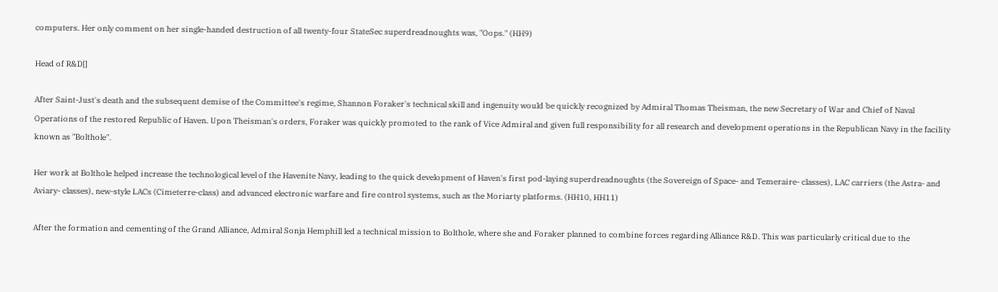computers. Her only comment on her single-handed destruction of all twenty-four StateSec superdreadnoughts was, "Oops." (HH9)

Head of R&D[]

After Saint-Just's death and the subsequent demise of the Committee's regime, Shannon Foraker's technical skill and ingenuity would be quickly recognized by Admiral Thomas Theisman, the new Secretary of War and Chief of Naval Operations of the restored Republic of Haven. Upon Theisman's orders, Foraker was quickly promoted to the rank of Vice Admiral and given full responsibility for all research and development operations in the Republican Navy in the facility known as "Bolthole".

Her work at Bolthole helped increase the technological level of the Havenite Navy, leading to the quick development of Haven's first pod-laying superdreadnoughts (the Sovereign of Space- and Temeraire- classes), LAC carriers (the Astra- and Aviary- classes), new-style LACs (Cimeterre-class) and advanced electronic warfare and fire control systems, such as the Moriarty platforms. (HH10, HH11)

After the formation and cementing of the Grand Alliance, Admiral Sonja Hemphill led a technical mission to Bolthole, where she and Foraker planned to combine forces regarding Alliance R&D. This was particularly critical due to the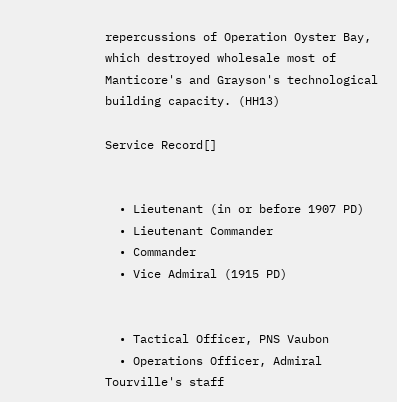repercussions of Operation Oyster Bay, which destroyed wholesale most of Manticore's and Grayson's technological building capacity. (HH13)

Service Record[]


  • Lieutenant (in or before 1907 PD)
  • Lieutenant Commander
  • Commander
  • Vice Admiral (1915 PD)


  • Tactical Officer, PNS Vaubon
  • Operations Officer, Admiral Tourville's staff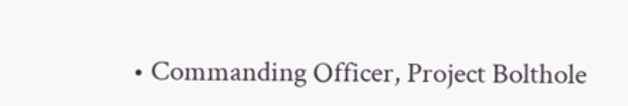• Commanding Officer, Project Bolthole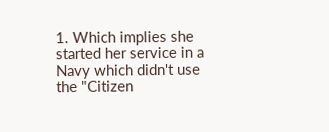1. Which implies she started her service in a Navy which didn't use the "Citizen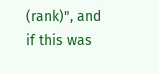(rank)", and if this was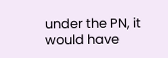under the PN, it would have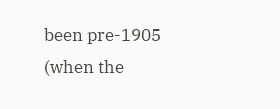been pre-1905 (when the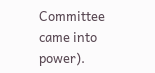Committee came into power).